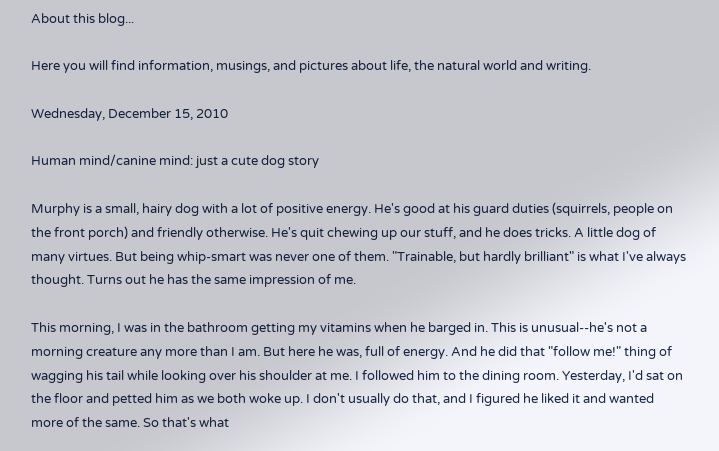About this blog...

Here you will find information, musings, and pictures about life, the natural world and writing.

Wednesday, December 15, 2010

Human mind/canine mind: just a cute dog story

Murphy is a small, hairy dog with a lot of positive energy. He's good at his guard duties (squirrels, people on the front porch) and friendly otherwise. He's quit chewing up our stuff, and he does tricks. A little dog of many virtues. But being whip-smart was never one of them. "Trainable, but hardly brilliant" is what I've always thought. Turns out he has the same impression of me.

This morning, I was in the bathroom getting my vitamins when he barged in. This is unusual--he's not a morning creature any more than I am. But here he was, full of energy. And he did that "follow me!" thing of wagging his tail while looking over his shoulder at me. I followed him to the dining room. Yesterday, I'd sat on the floor and petted him as we both woke up. I don't usually do that, and I figured he liked it and wanted more of the same. So that's what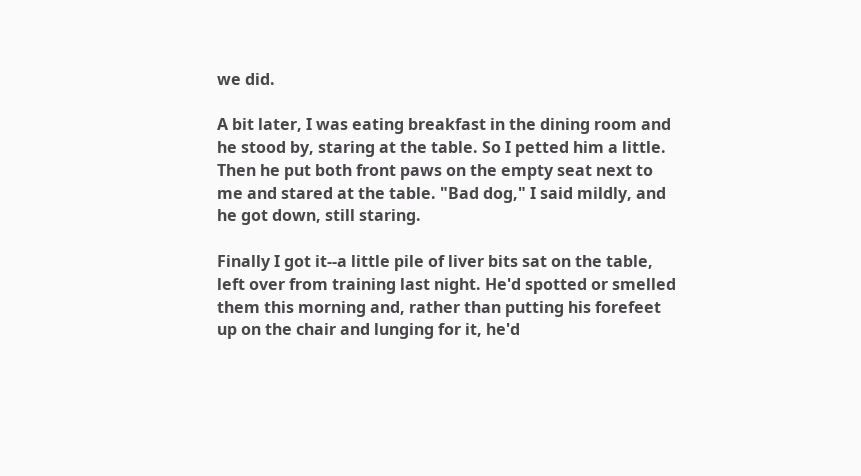we did.

A bit later, I was eating breakfast in the dining room and he stood by, staring at the table. So I petted him a little. Then he put both front paws on the empty seat next to me and stared at the table. "Bad dog," I said mildly, and he got down, still staring.

Finally I got it--a little pile of liver bits sat on the table, left over from training last night. He'd spotted or smelled them this morning and, rather than putting his forefeet up on the chair and lunging for it, he'd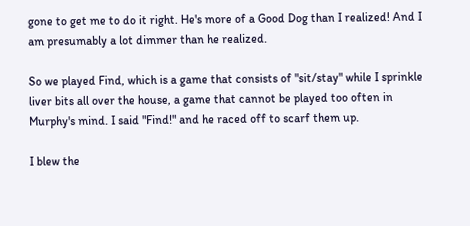gone to get me to do it right. He's more of a Good Dog than I realized! And I am presumably a lot dimmer than he realized.

So we played Find, which is a game that consists of "sit/stay" while I sprinkle liver bits all over the house, a game that cannot be played too often in Murphy's mind. I said "Find!" and he raced off to scarf them up.

I blew the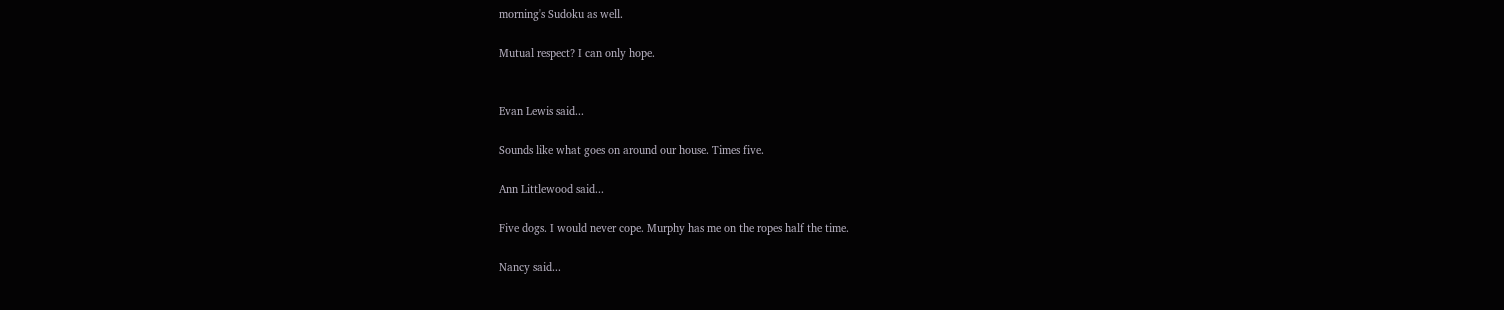morning's Sudoku as well.

Mutual respect? I can only hope.


Evan Lewis said...

Sounds like what goes on around our house. Times five.

Ann Littlewood said...

Five dogs. I would never cope. Murphy has me on the ropes half the time.

Nancy said...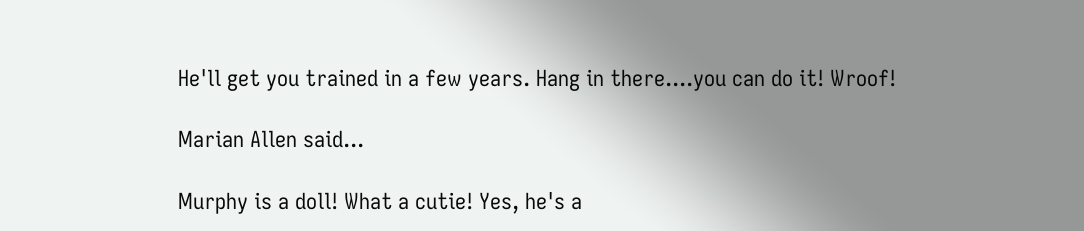He'll get you trained in a few years. Hang in there....you can do it! Wroof!

Marian Allen said...

Murphy is a doll! What a cutie! Yes, he's a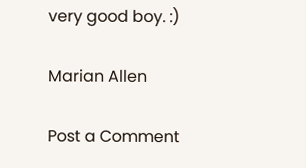very good boy. :)

Marian Allen

Post a Comment